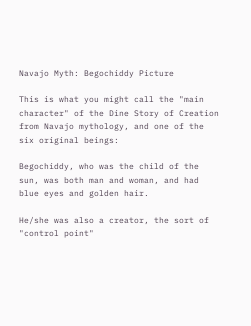Navajo Myth: Begochiddy Picture

This is what you might call the "main character" of the Dine Story of Creation from Navajo mythology, and one of the six original beings:

Begochiddy, who was the child of the sun, was both man and woman, and had blue eyes and golden hair.

He/she was also a creator, the sort of "control point"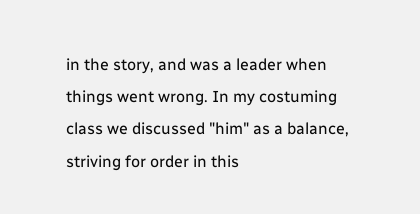in the story, and was a leader when things went wrong. In my costuming class we discussed "him" as a balance, striving for order in this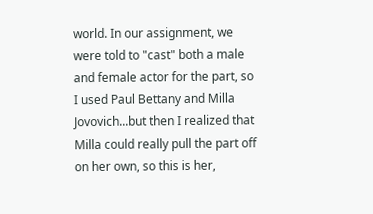world. In our assignment, we were told to "cast" both a male and female actor for the part, so I used Paul Bettany and Milla Jovovich...but then I realized that Milla could really pull the part off on her own, so this is her,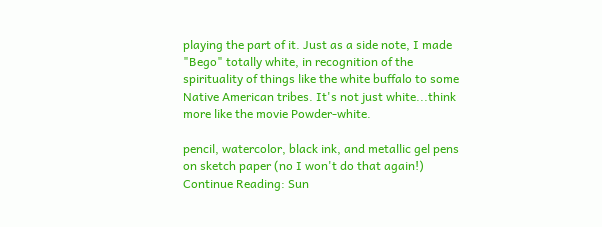playing the part of it. Just as a side note, I made "Bego" totally white, in recognition of the spirituality of things like the white buffalo to some Native American tribes. It's not just white...think more like the movie Powder-white.

pencil, watercolor, black ink, and metallic gel pens on sketch paper (no I won't do that again!)
Continue Reading: Sun